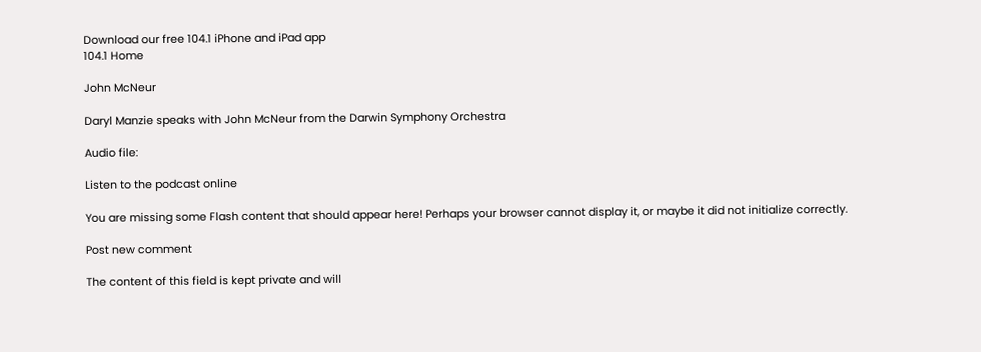Download our free 104.1 iPhone and iPad app
104.1 Home

John McNeur

Daryl Manzie speaks with John McNeur from the Darwin Symphony Orchestra

Audio file:

Listen to the podcast online

You are missing some Flash content that should appear here! Perhaps your browser cannot display it, or maybe it did not initialize correctly.

Post new comment

The content of this field is kept private and will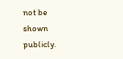not be shown publicly.